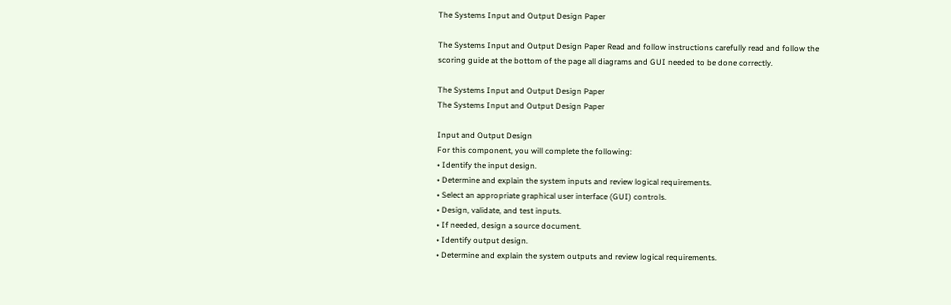The Systems Input and Output Design Paper

The Systems Input and Output Design Paper Read and follow instructions carefully read and follow the scoring guide at the bottom of the page all diagrams and GUI needed to be done correctly.

The Systems Input and Output Design Paper
The Systems Input and Output Design Paper

Input and Output Design
For this component, you will complete the following:
• Identify the input design.
• Determine and explain the system inputs and review logical requirements.
• Select an appropriate graphical user interface (GUI) controls.
• Design, validate, and test inputs.
• If needed, design a source document.
• Identify output design.
• Determine and explain the system outputs and review logical requirements.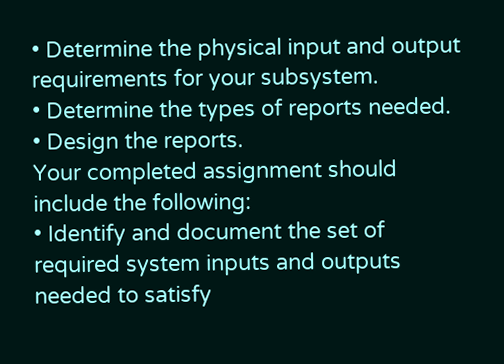• Determine the physical input and output requirements for your subsystem.
• Determine the types of reports needed.
• Design the reports.
Your completed assignment should include the following:
• Identify and document the set of required system inputs and outputs needed to satisfy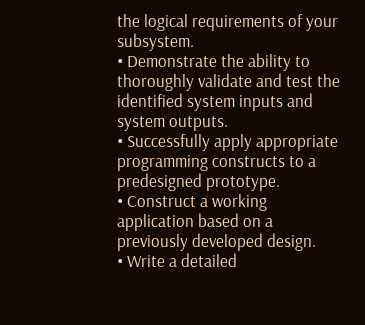the logical requirements of your subsystem.
• Demonstrate the ability to thoroughly validate and test the identified system inputs and system outputs.
• Successfully apply appropriate programming constructs to a predesigned prototype.
• Construct a working application based on a previously developed design.
• Write a detailed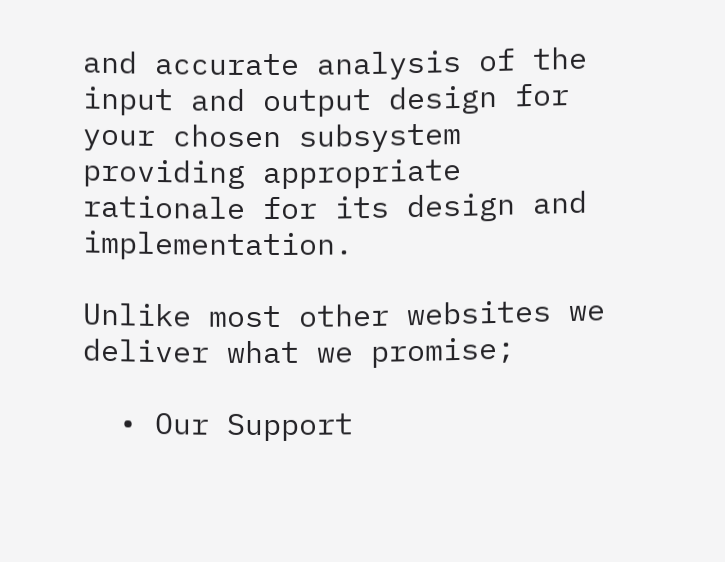and accurate analysis of the input and output design for your chosen subsystem providing appropriate rationale for its design and implementation.

Unlike most other websites we deliver what we promise;

  • Our Support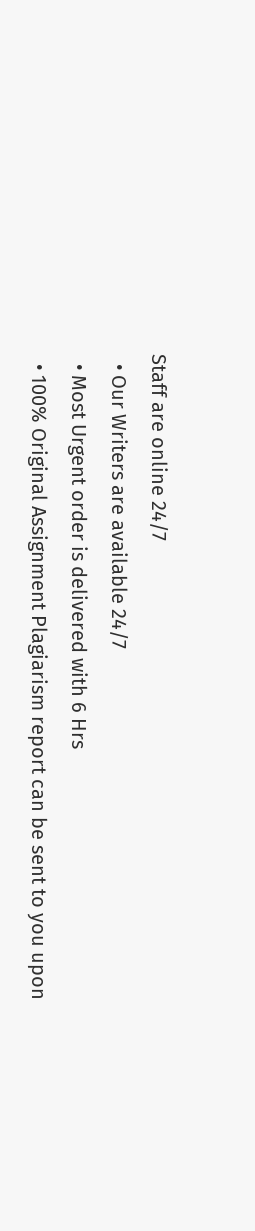Staff are online 24/7
  • Our Writers are available 24/7
  • Most Urgent order is delivered with 6 Hrs
  • 100% Original Assignment Plagiarism report can be sent to you upon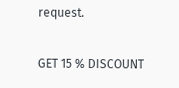request.

GET 15 % DISCOUNT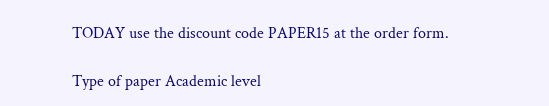TODAY use the discount code PAPER15 at the order form.

Type of paper Academic level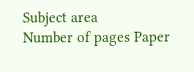Subject area
Number of pages Paper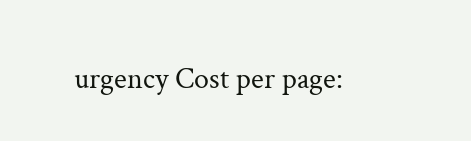urgency Cost per page: